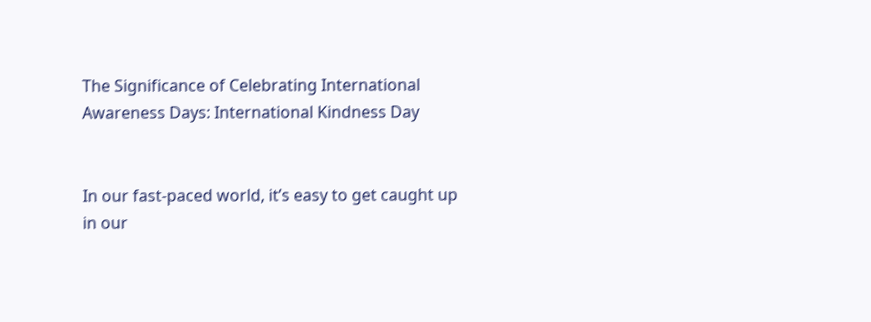The Significance of Celebrating International Awareness Days: International Kindness Day


In our fast-paced world, it’s easy to get caught up in our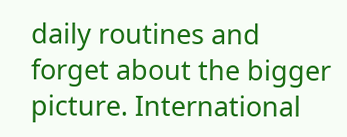daily routines and forget about the bigger picture. International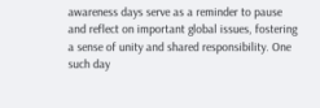awareness days serve as a reminder to pause and reflect on important global issues, fostering a sense of unity and shared responsibility. One such day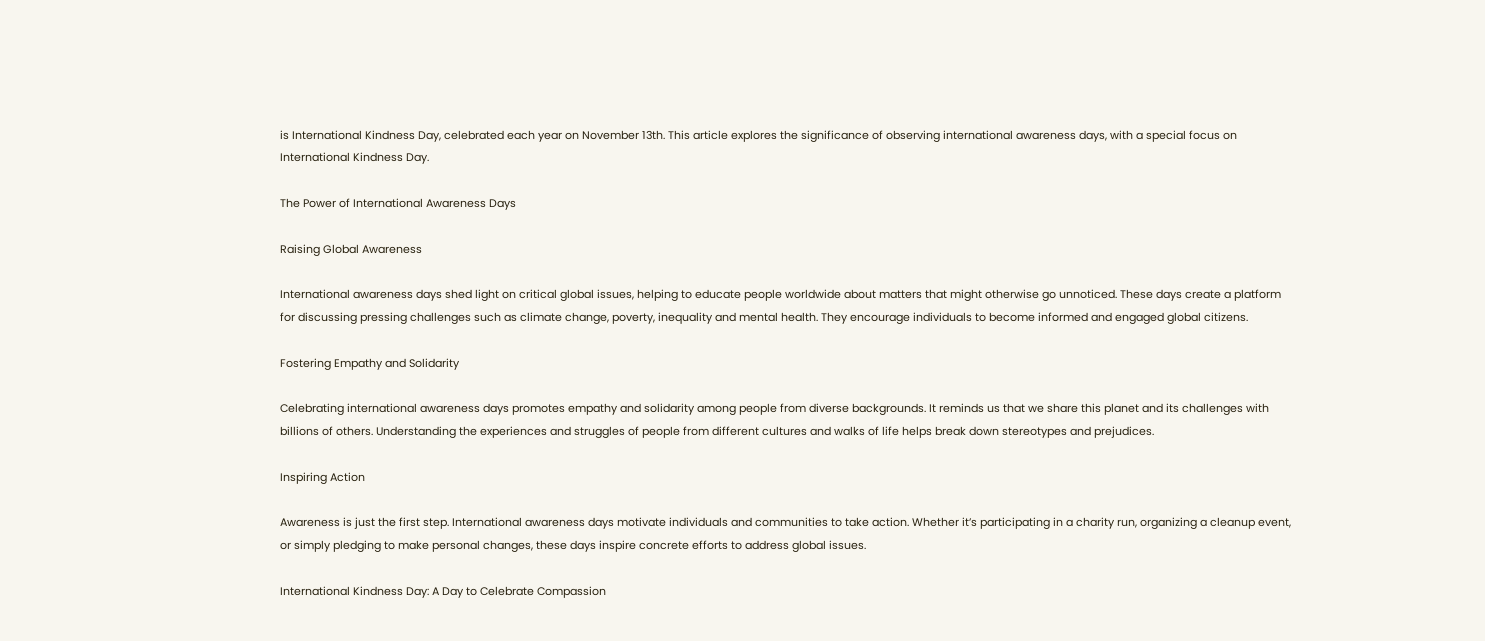is International Kindness Day, celebrated each year on November 13th. This article explores the significance of observing international awareness days, with a special focus on International Kindness Day.

The Power of International Awareness Days

Raising Global Awareness

International awareness days shed light on critical global issues, helping to educate people worldwide about matters that might otherwise go unnoticed. These days create a platform for discussing pressing challenges such as climate change, poverty, inequality and mental health. They encourage individuals to become informed and engaged global citizens.

Fostering Empathy and Solidarity

Celebrating international awareness days promotes empathy and solidarity among people from diverse backgrounds. It reminds us that we share this planet and its challenges with billions of others. Understanding the experiences and struggles of people from different cultures and walks of life helps break down stereotypes and prejudices.

Inspiring Action

Awareness is just the first step. International awareness days motivate individuals and communities to take action. Whether it’s participating in a charity run, organizing a cleanup event, or simply pledging to make personal changes, these days inspire concrete efforts to address global issues.

International Kindness Day: A Day to Celebrate Compassion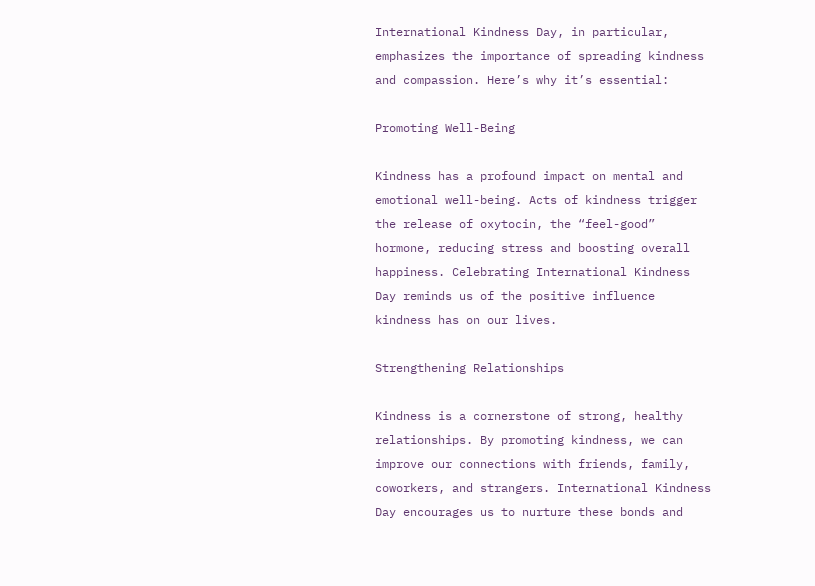International Kindness Day, in particular, emphasizes the importance of spreading kindness and compassion. Here’s why it’s essential:

Promoting Well-Being

Kindness has a profound impact on mental and emotional well-being. Acts of kindness trigger the release of oxytocin, the “feel-good” hormone, reducing stress and boosting overall happiness. Celebrating International Kindness Day reminds us of the positive influence kindness has on our lives.

Strengthening Relationships

Kindness is a cornerstone of strong, healthy relationships. By promoting kindness, we can improve our connections with friends, family, coworkers, and strangers. International Kindness Day encourages us to nurture these bonds and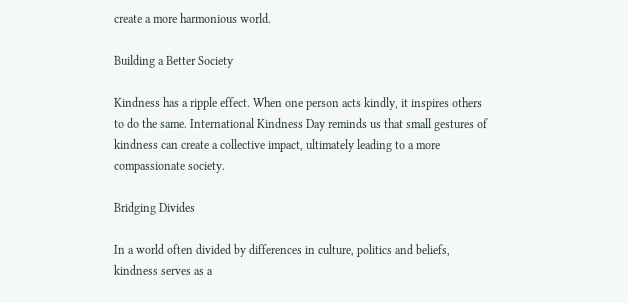create a more harmonious world.

Building a Better Society

Kindness has a ripple effect. When one person acts kindly, it inspires others to do the same. International Kindness Day reminds us that small gestures of kindness can create a collective impact, ultimately leading to a more compassionate society.

Bridging Divides

In a world often divided by differences in culture, politics and beliefs, kindness serves as a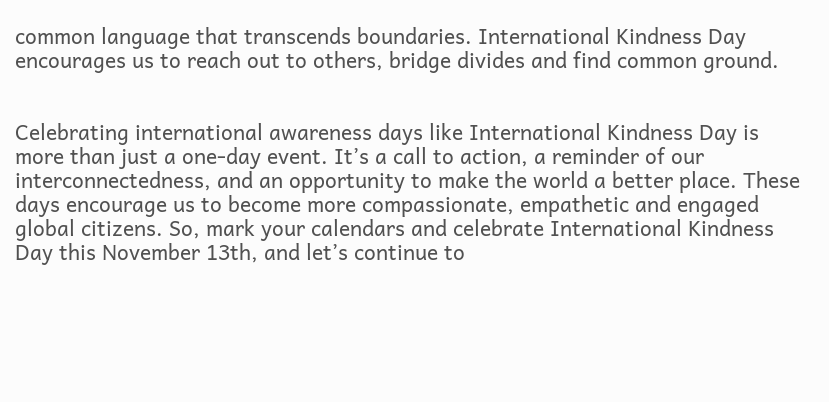common language that transcends boundaries. International Kindness Day encourages us to reach out to others, bridge divides and find common ground.


Celebrating international awareness days like International Kindness Day is more than just a one-day event. It’s a call to action, a reminder of our interconnectedness, and an opportunity to make the world a better place. These days encourage us to become more compassionate, empathetic and engaged global citizens. So, mark your calendars and celebrate International Kindness Day this November 13th, and let’s continue to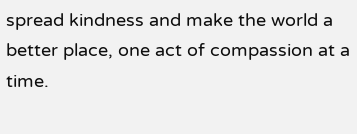spread kindness and make the world a better place, one act of compassion at a time.